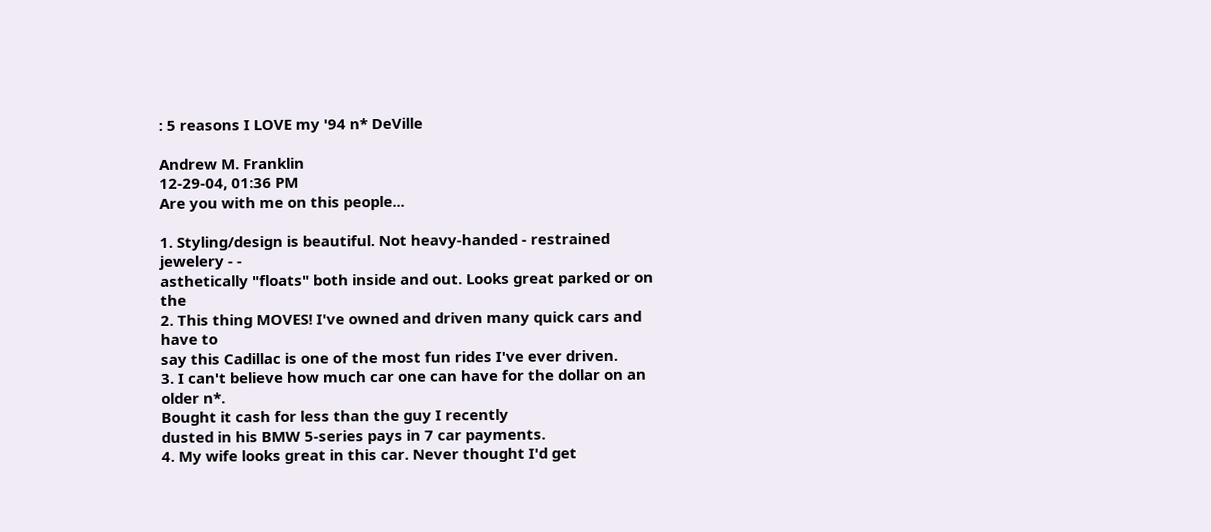: 5 reasons I LOVE my '94 n* DeVille

Andrew M. Franklin
12-29-04, 01:36 PM
Are you with me on this people...

1. Styling/design is beautiful. Not heavy-handed - restrained jewelery - -
asthetically "floats" both inside and out. Looks great parked or on the
2. This thing MOVES! I've owned and driven many quick cars and have to
say this Cadillac is one of the most fun rides I've ever driven.
3. I can't believe how much car one can have for the dollar on an older n*.
Bought it cash for less than the guy I recently
dusted in his BMW 5-series pays in 7 car payments.
4. My wife looks great in this car. Never thought I'd get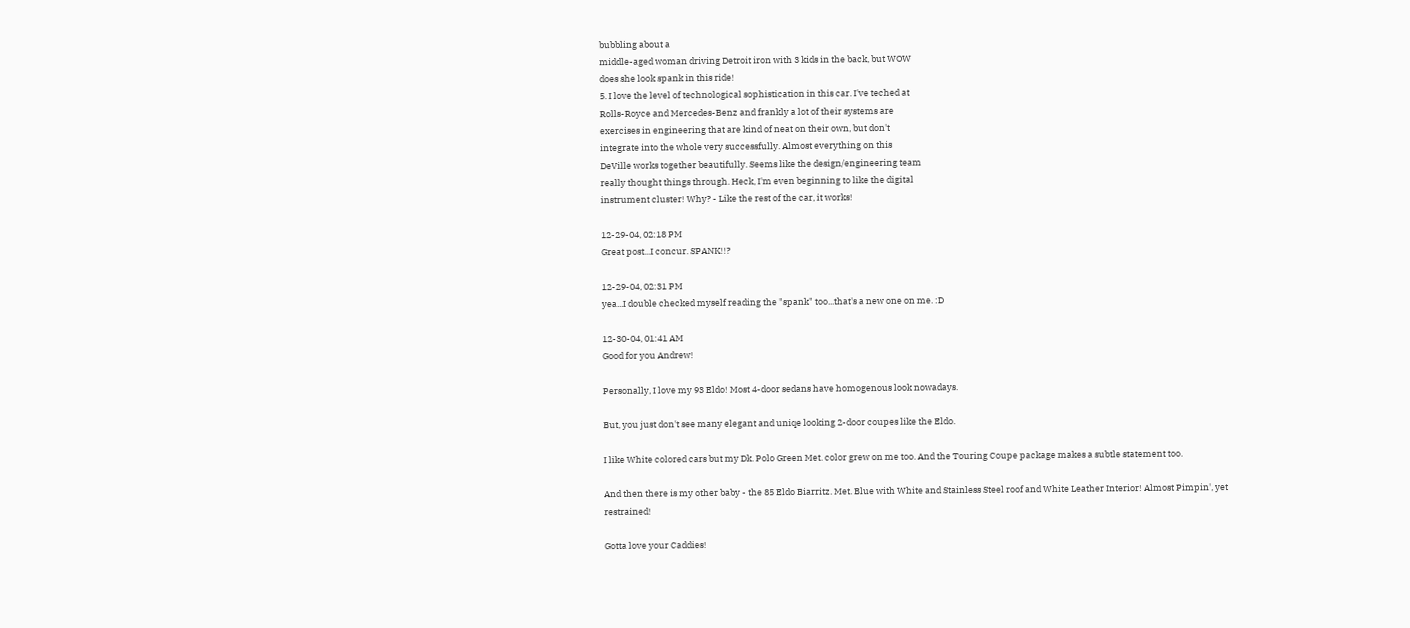bubbling about a
middle-aged woman driving Detroit iron with 3 kids in the back, but WOW
does she look spank in this ride!
5. I love the level of technological sophistication in this car. I've teched at
Rolls-Royce and Mercedes-Benz and frankly a lot of their systems are
exercises in engineering that are kind of neat on their own, but don't
integrate into the whole very successfully. Almost everything on this
DeVille works together beautifully. Seems like the design/engineering team
really thought things through. Heck, I'm even beginning to like the digital
instrument cluster! Why? - Like the rest of the car, it works!

12-29-04, 02:18 PM
Great post...I concur. SPANK!!?

12-29-04, 02:31 PM
yea...I double checked myself reading the "spank" too...that's a new one on me. :D

12-30-04, 01:41 AM
Good for you Andrew!

Personally, I love my 93 Eldo! Most 4-door sedans have homogenous look nowadays.

But, you just don't see many elegant and uniqe looking 2-door coupes like the Eldo.

I like White colored cars but my Dk. Polo Green Met. color grew on me too. And the Touring Coupe package makes a subtle statement too.

And then there is my other baby - the 85 Eldo Biarritz. Met. Blue with White and Stainless Steel roof and White Leather Interior! Almost Pimpin', yet restrained!

Gotta love your Caddies!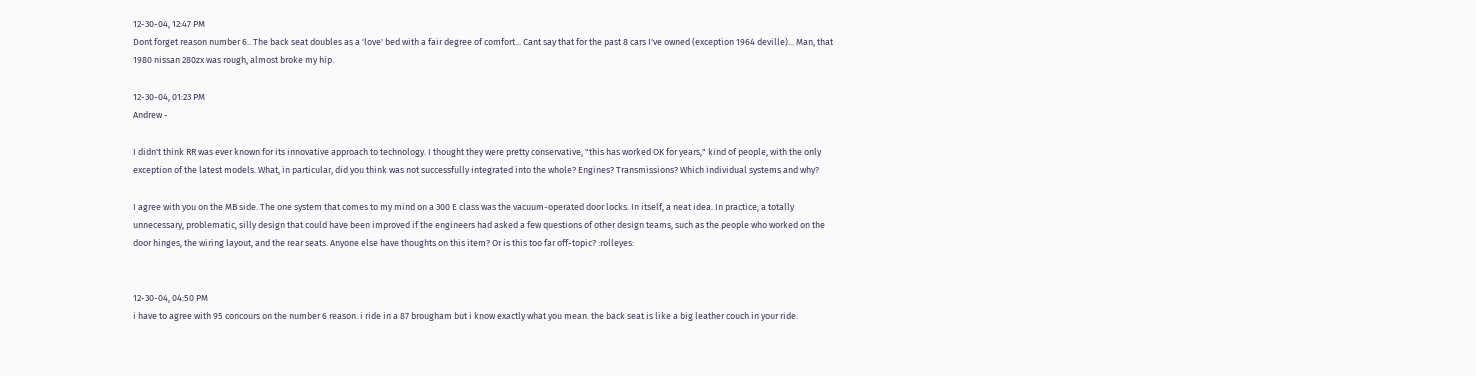12-30-04, 12:47 PM
Dont forget reason number 6.. The back seat doubles as a 'love' bed with a fair degree of comfort... Cant say that for the past 8 cars I've owned (exception 1964 deville)... Man, that 1980 nissan 280zx was rough, almost broke my hip.

12-30-04, 01:23 PM
Andrew -

I didn't think RR was ever known for its innovative approach to technology. I thought they were pretty conservative, "this has worked OK for years," kind of people, with the only exception of the latest models. What, in particular, did you think was not successfully integrated into the whole? Engines? Transmissions? Which individual systems and why?

I agree with you on the MB side. The one system that comes to my mind on a 300 E class was the vacuum-operated door locks. In itself, a neat idea. In practice, a totally unnecessary, problematic, silly design that could have been improved if the engineers had asked a few questions of other design teams, such as the people who worked on the door hinges, the wiring layout, and the rear seats. Anyone else have thoughts on this item? Or is this too far off-topic? :rolleyes:


12-30-04, 04:50 PM
i have to agree with 95 concours on the number 6 reason. i ride in a 87 brougham but i know exactly what you mean. the back seat is like a big leather couch in your ride.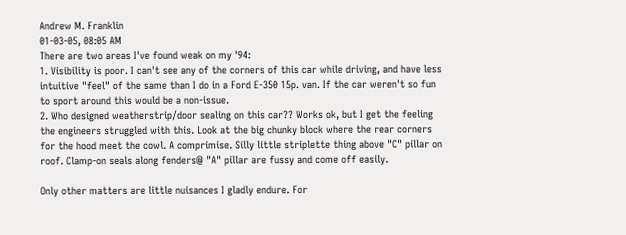Andrew M. Franklin
01-03-05, 08:05 AM
There are two areas I've found weak on my '94:
1. Visibility is poor. I can't see any of the corners of this car while driving, and have less intuitive "feel" of the same than I do in a Ford E-350 15p. van. If the car weren't so fun to sport around this would be a non-issue.
2. Who designed weatherstrip/door sealing on this car?? Works ok, but I get the feeling the engineers struggled with this. Look at the big chunky block where the rear corners for the hood meet the cowl. A comprimise. Silly little striplette thing above "C" pillar on roof. Clamp-on seals along fenders@ "A" pillar are fussy and come off easily.

Only other matters are little nuisances I gladly endure. For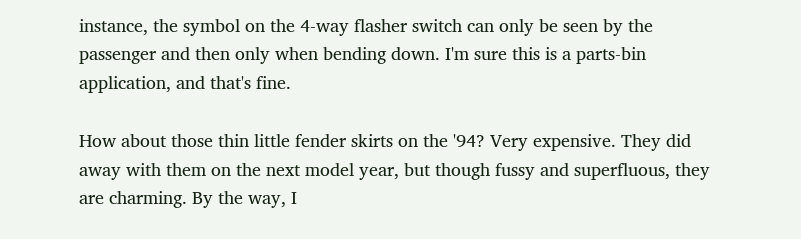instance, the symbol on the 4-way flasher switch can only be seen by the passenger and then only when bending down. I'm sure this is a parts-bin application, and that's fine.

How about those thin little fender skirts on the '94? Very expensive. They did away with them on the next model year, but though fussy and superfluous, they are charming. By the way, I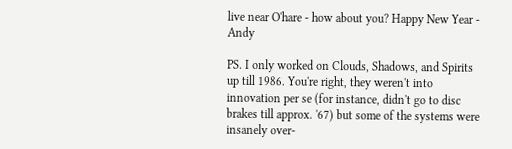live near O'hare - how about you? Happy New Year - Andy

PS. I only worked on Clouds, Shadows, and Spirits up till 1986. You're right, they weren't into innovation per se (for instance, didn't go to disc brakes till approx. '67) but some of the systems were insanely over-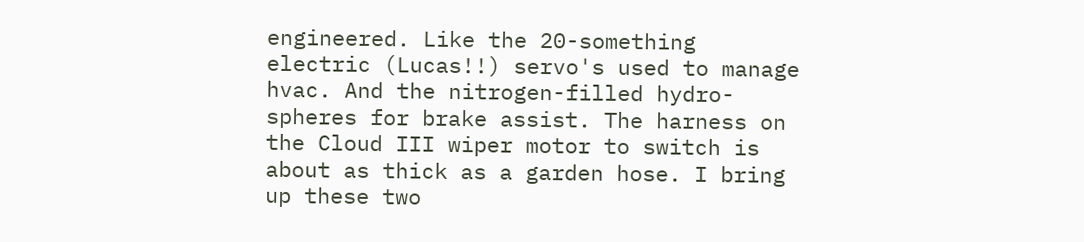engineered. Like the 20-something electric (Lucas!!) servo's used to manage hvac. And the nitrogen-filled hydro-spheres for brake assist. The harness on the Cloud III wiper motor to switch is about as thick as a garden hose. I bring up these two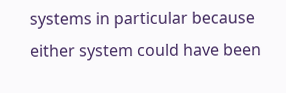systems in particular because either system could have been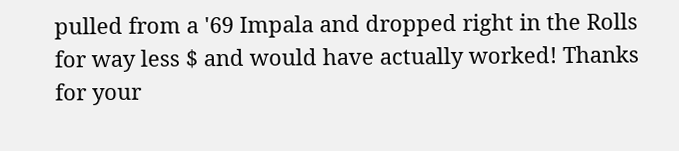pulled from a '69 Impala and dropped right in the Rolls for way less $ and would have actually worked! Thanks for your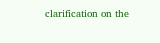clarification on the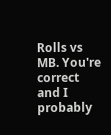Rolls vs MB. You're correct and I probably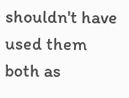shouldn't have used them both as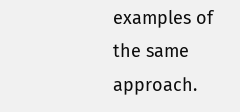examples of the same approach.